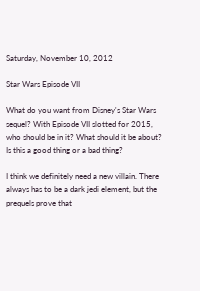Saturday, November 10, 2012

Star Wars Episode VII

What do you want from Disney's Star Wars sequel? With Episode VII slotted for 2015, who should be in it? What should it be about? Is this a good thing or a bad thing?

I think we definitely need a new villain. There always has to be a dark jedi element, but the prequels prove that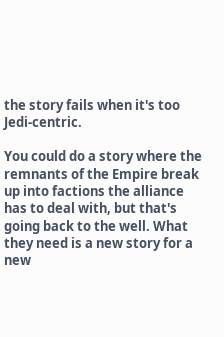the story fails when it's too Jedi-centric.

You could do a story where the remnants of the Empire break up into factions the alliance has to deal with, but that's going back to the well. What they need is a new story for a new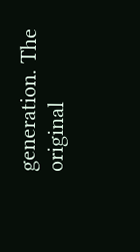generation. The original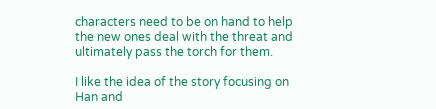characters need to be on hand to help the new ones deal with the threat and ultimately pass the torch for them.

I like the idea of the story focusing on Han and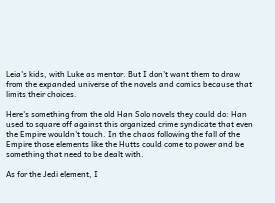Leia's kids, with Luke as mentor. But I don't want them to draw from the expanded universe of the novels and comics because that limits their choices.

Here's something from the old Han Solo novels they could do: Han used to square off against this organized crime syndicate that even the Empire wouldn't touch. In the chaos following the fall of the Empire those elements like the Hutts could come to power and be something that need to be dealt with.

As for the Jedi element, I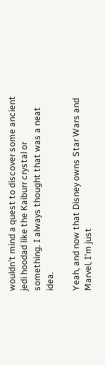wouldn't mind a quest to discover some ancient jedi hoodad like the Kaiburr crystal or something. I always thought that was a neat idea.

Yeah, and now that Disney owns Star Wars and Marvel, I'm just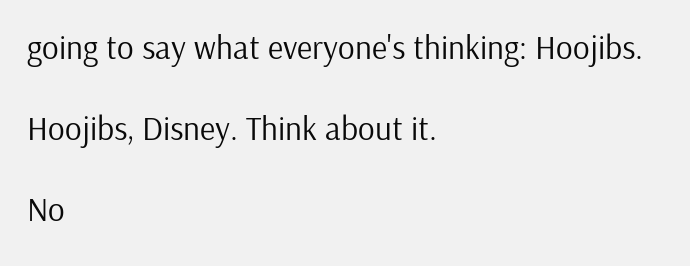going to say what everyone's thinking: Hoojibs.

Hoojibs, Disney. Think about it.

No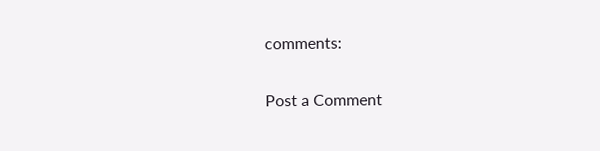comments:

Post a Comment